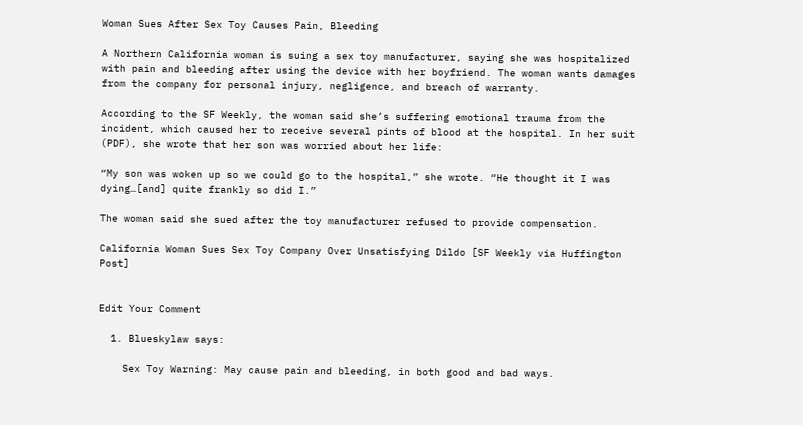Woman Sues After Sex Toy Causes Pain, Bleeding

A Northern California woman is suing a sex toy manufacturer, saying she was hospitalized with pain and bleeding after using the device with her boyfriend. The woman wants damages from the company for personal injury, negligence, and breach of warranty.

According to the SF Weekly, the woman said she’s suffering emotional trauma from the incident, which caused her to receive several pints of blood at the hospital. In her suit (PDF), she wrote that her son was worried about her life:

“My son was woken up so we could go to the hospital,” she wrote. “He thought it I was dying…[and] quite frankly so did I.”

The woman said she sued after the toy manufacturer refused to provide compensation.

California Woman Sues Sex Toy Company Over Unsatisfying Dildo [SF Weekly via Huffington Post]


Edit Your Comment

  1. Blueskylaw says:

    Sex Toy Warning: May cause pain and bleeding, in both good and bad ways.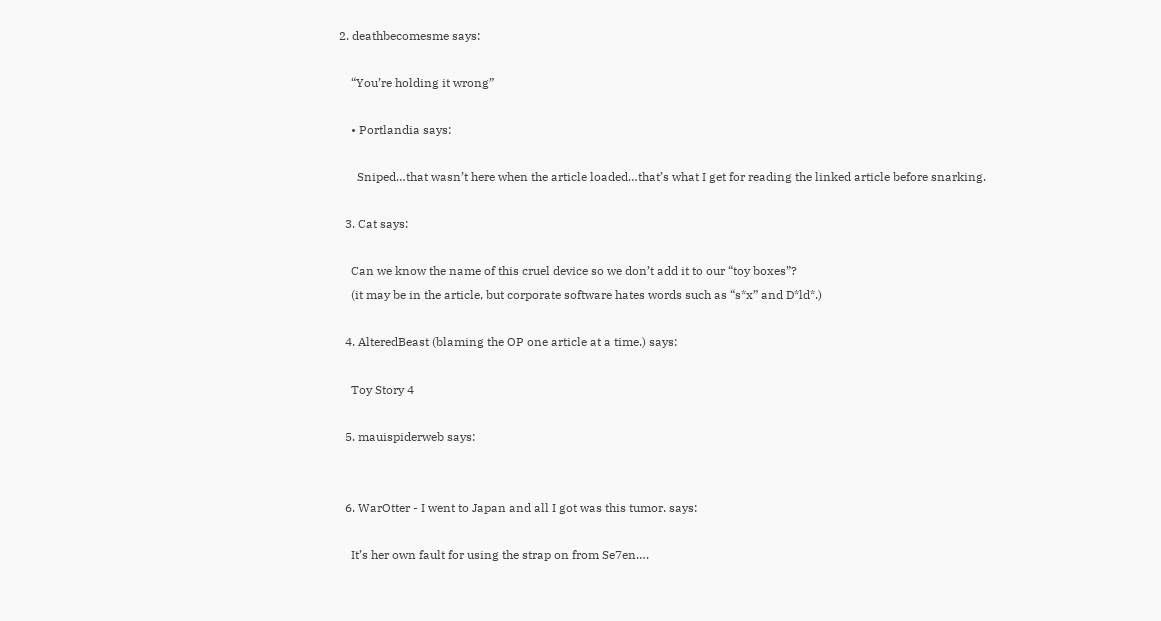2. deathbecomesme says:

    “You’re holding it wrong”

    • Portlandia says:

      Sniped…that wasn’t here when the article loaded…that’s what I get for reading the linked article before snarking.

  3. Cat says:

    Can we know the name of this cruel device so we don’t add it to our “toy boxes”?
    (it may be in the article, but corporate software hates words such as “s*x” and D*ld*.)

  4. AlteredBeast (blaming the OP one article at a time.) says:

    Toy Story 4

  5. mauispiderweb says:


  6. WarOtter - I went to Japan and all I got was this tumor. says:

    It’s her own fault for using the strap on from Se7en….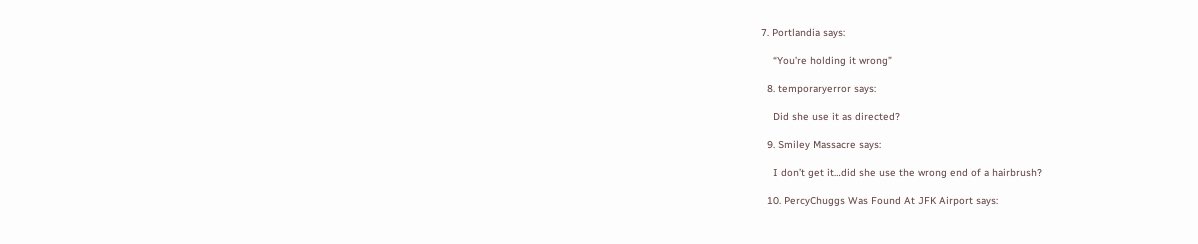7. Portlandia says:

    “You’re holding it wrong”

  8. temporaryerror says:

    Did she use it as directed?

  9. Smiley Massacre says:

    I don’t get it…did she use the wrong end of a hairbrush?

  10. PercyChuggs Was Found At JFK Airport says: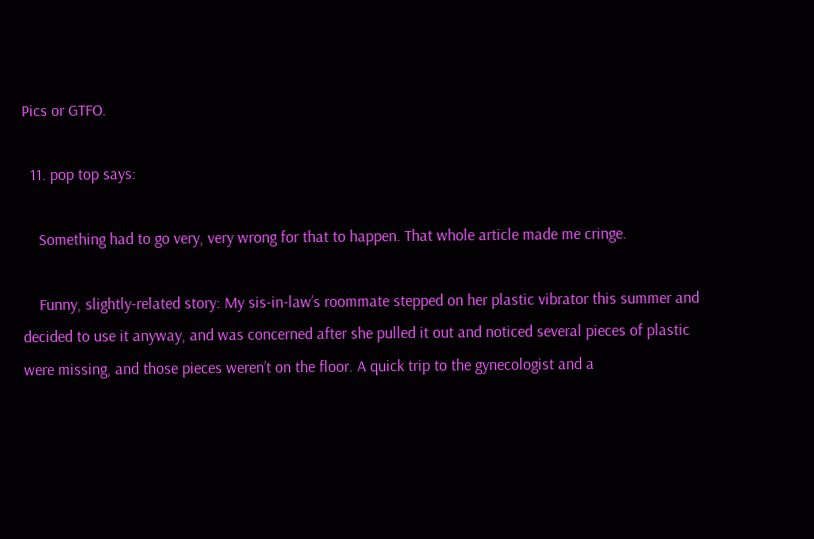Pics or GTFO.

  11. pop top says:

    Something had to go very, very wrong for that to happen. That whole article made me cringe.

    Funny, slightly-related story: My sis-in-law’s roommate stepped on her plastic vibrator this summer and decided to use it anyway, and was concerned after she pulled it out and noticed several pieces of plastic were missing, and those pieces weren’t on the floor. A quick trip to the gynecologist and a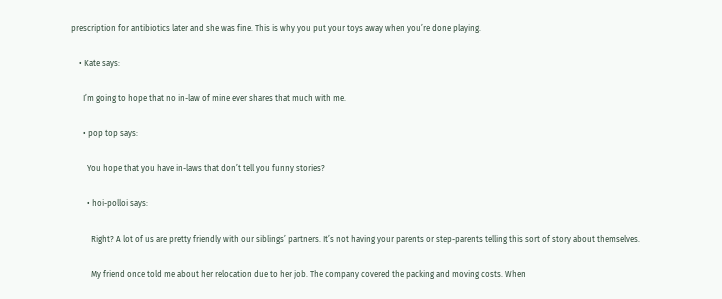prescription for antibiotics later and she was fine. This is why you put your toys away when you’re done playing.

    • Kate says:

      I’m going to hope that no in-law of mine ever shares that much with me.

      • pop top says:

        You hope that you have in-laws that don’t tell you funny stories?

        • hoi-polloi says:

          Right? A lot of us are pretty friendly with our siblings’ partners. It’s not having your parents or step-parents telling this sort of story about themselves.

          My friend once told me about her relocation due to her job. The company covered the packing and moving costs. When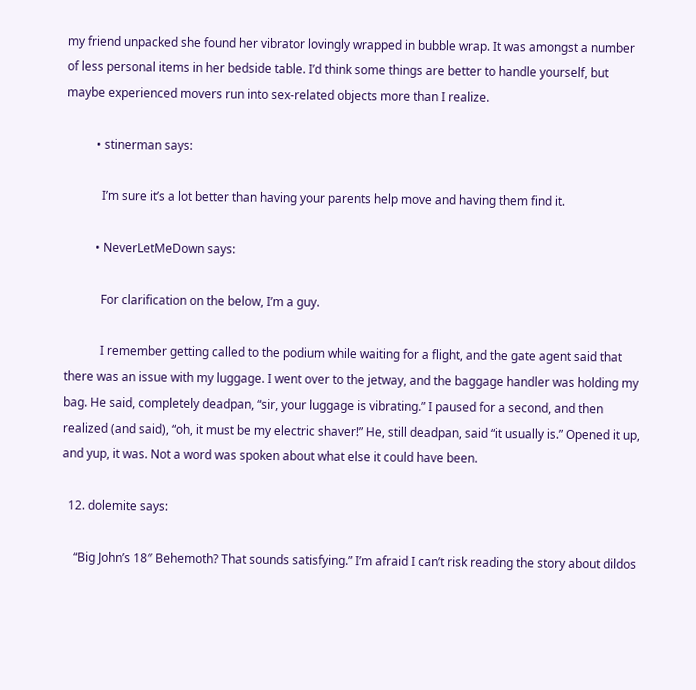my friend unpacked she found her vibrator lovingly wrapped in bubble wrap. It was amongst a number of less personal items in her bedside table. I’d think some things are better to handle yourself, but maybe experienced movers run into sex-related objects more than I realize.

          • stinerman says:

            I’m sure it’s a lot better than having your parents help move and having them find it.

          • NeverLetMeDown says:

            For clarification on the below, I’m a guy.

            I remember getting called to the podium while waiting for a flight, and the gate agent said that there was an issue with my luggage. I went over to the jetway, and the baggage handler was holding my bag. He said, completely deadpan, “sir, your luggage is vibrating.” I paused for a second, and then realized (and said), “oh, it must be my electric shaver!” He, still deadpan, said “it usually is.” Opened it up, and yup, it was. Not a word was spoken about what else it could have been.

  12. dolemite says:

    “Big John’s 18″ Behemoth? That sounds satisfying.” I’m afraid I can’t risk reading the story about dildos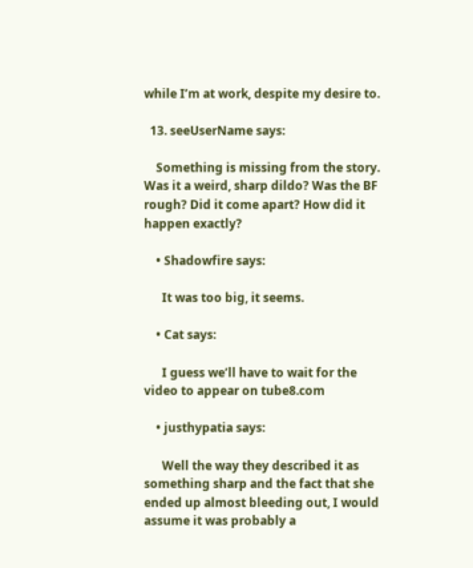while I’m at work, despite my desire to.

  13. seeUserName says:

    Something is missing from the story. Was it a weird, sharp dildo? Was the BF rough? Did it come apart? How did it happen exactly?

    • Shadowfire says:

      It was too big, it seems.

    • Cat says:

      I guess we’ll have to wait for the video to appear on tube8.com

    • justhypatia says:

      Well the way they described it as something sharp and the fact that she ended up almost bleeding out, I would assume it was probably a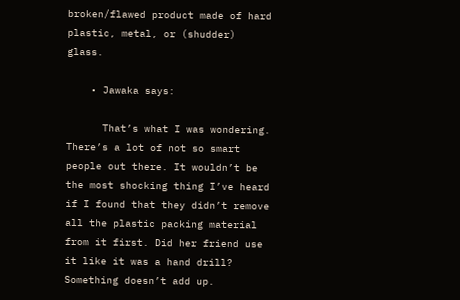broken/flawed product made of hard plastic, metal, or (shudder) glass.

    • Jawaka says:

      That’s what I was wondering. There’s a lot of not so smart people out there. It wouldn’t be the most shocking thing I’ve heard if I found that they didn’t remove all the plastic packing material from it first. Did her friend use it like it was a hand drill? Something doesn’t add up.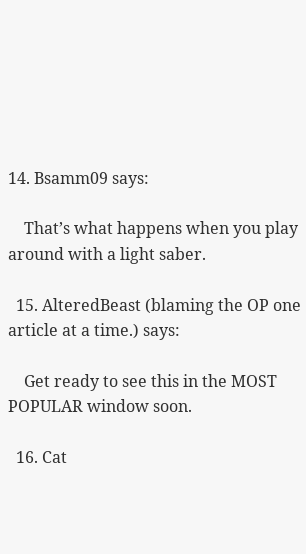14. Bsamm09 says:

    That’s what happens when you play around with a light saber.

  15. AlteredBeast (blaming the OP one article at a time.) says:

    Get ready to see this in the MOST POPULAR window soon.

  16. Cat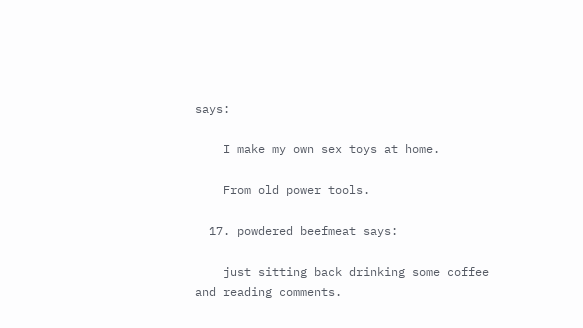says:

    I make my own sex toys at home.

    From old power tools.

  17. powdered beefmeat says:

    just sitting back drinking some coffee and reading comments.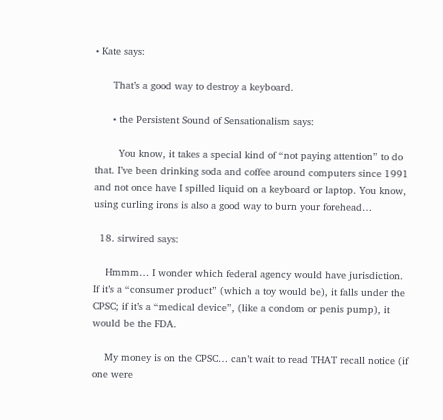• Kate says:

      That’s a good way to destroy a keyboard.

      • the Persistent Sound of Sensationalism says:

        You know, it takes a special kind of “not paying attention” to do that. I’ve been drinking soda and coffee around computers since 1991 and not once have I spilled liquid on a keyboard or laptop. You know, using curling irons is also a good way to burn your forehead…

  18. sirwired says:

    Hmmm… I wonder which federal agency would have jurisdiction. If it’s a “consumer product” (which a toy would be), it falls under the CPSC; if it’s a “medical device”, (like a condom or penis pump), it would be the FDA.

    My money is on the CPSC… can’t wait to read THAT recall notice (if one were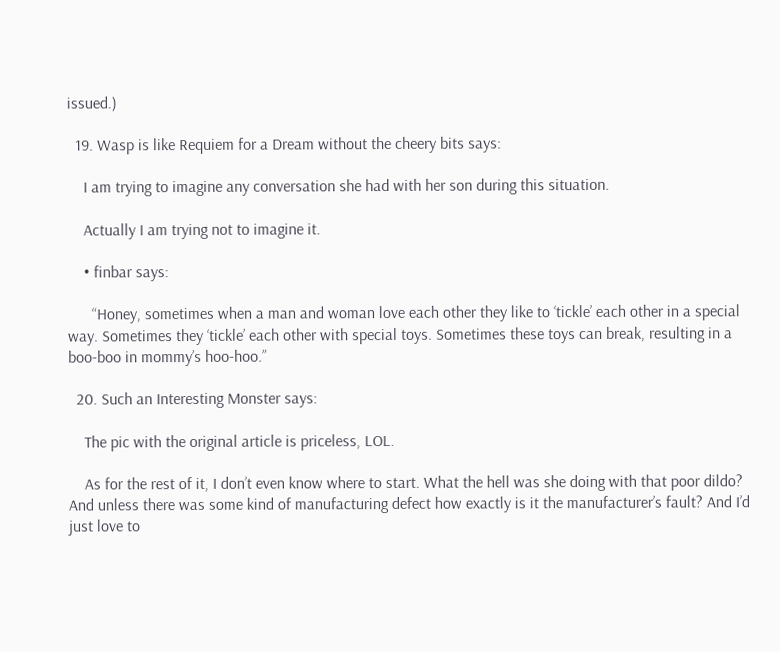issued.)

  19. Wasp is like Requiem for a Dream without the cheery bits says:

    I am trying to imagine any conversation she had with her son during this situation.

    Actually I am trying not to imagine it.

    • finbar says:

      “Honey, sometimes when a man and woman love each other they like to ‘tickle’ each other in a special way. Sometimes they ‘tickle’ each other with special toys. Sometimes these toys can break, resulting in a boo-boo in mommy’s hoo-hoo.”

  20. Such an Interesting Monster says:

    The pic with the original article is priceless, LOL.

    As for the rest of it, I don’t even know where to start. What the hell was she doing with that poor dildo? And unless there was some kind of manufacturing defect how exactly is it the manufacturer’s fault? And I’d just love to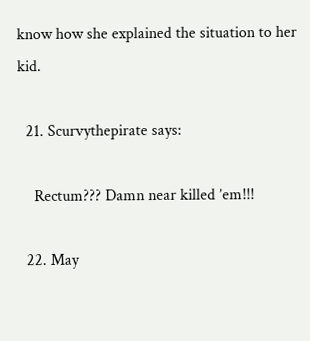know how she explained the situation to her kid.

  21. Scurvythepirate says:

    Rectum??? Damn near killed ’em!!!

  22. May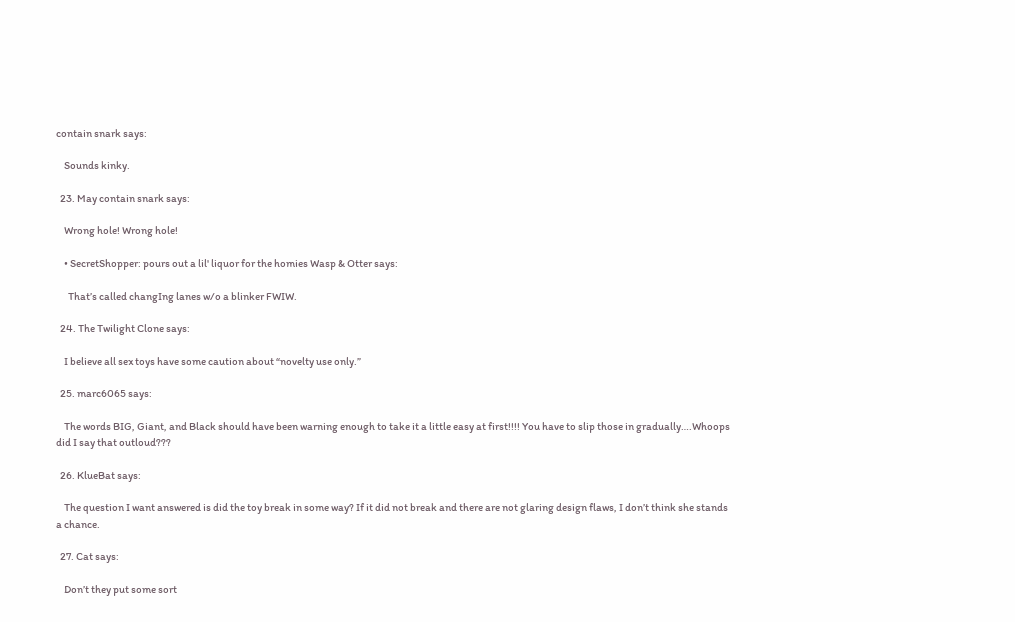contain snark says:

    Sounds kinky.

  23. May contain snark says:

    Wrong hole! Wrong hole!

    • SecretShopper: pours out a lil' liquor for the homies Wasp & Otter says:

      That’s called changIng lanes w/o a blinker FWIW.

  24. The Twilight Clone says:

    I believe all sex toys have some caution about “novelty use only.”

  25. marc6065 says:

    The words BIG, Giant, and Black should have been warning enough to take it a little easy at first!!!! You have to slip those in gradually….Whoops did I say that outloud???

  26. KlueBat says:

    The question I want answered is did the toy break in some way? If it did not break and there are not glaring design flaws, I don’t think she stands a chance.

  27. Cat says:

    Don’t they put some sort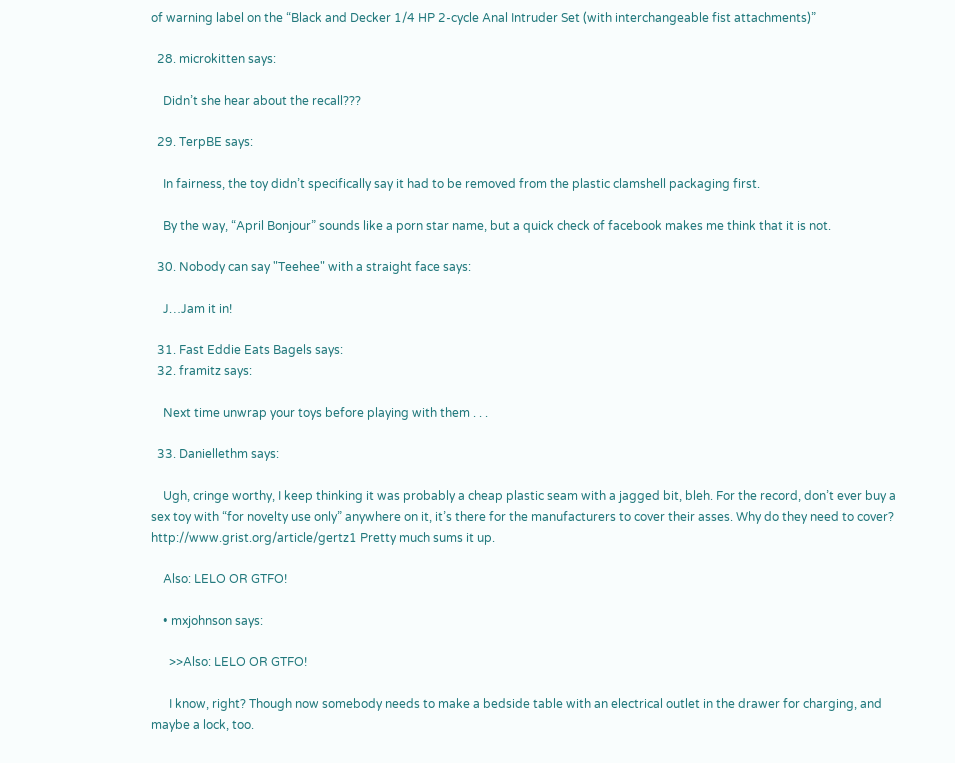of warning label on the “Black and Decker 1/4 HP 2-cycle Anal Intruder Set (with interchangeable fist attachments)”

  28. microkitten says:

    Didn’t she hear about the recall???

  29. TerpBE says:

    In fairness, the toy didn’t specifically say it had to be removed from the plastic clamshell packaging first.

    By the way, “April Bonjour” sounds like a porn star name, but a quick check of facebook makes me think that it is not.

  30. Nobody can say "Teehee" with a straight face says:

    J…Jam it in!

  31. Fast Eddie Eats Bagels says:
  32. framitz says:

    Next time unwrap your toys before playing with them . . .

  33. Daniellethm says:

    Ugh, cringe worthy, I keep thinking it was probably a cheap plastic seam with a jagged bit, bleh. For the record, don’t ever buy a sex toy with “for novelty use only” anywhere on it, it’s there for the manufacturers to cover their asses. Why do they need to cover? http://www.grist.org/article/gertz1 Pretty much sums it up.

    Also: LELO OR GTFO!

    • mxjohnson says:

      >>Also: LELO OR GTFO!

      I know, right? Though now somebody needs to make a bedside table with an electrical outlet in the drawer for charging, and maybe a lock, too.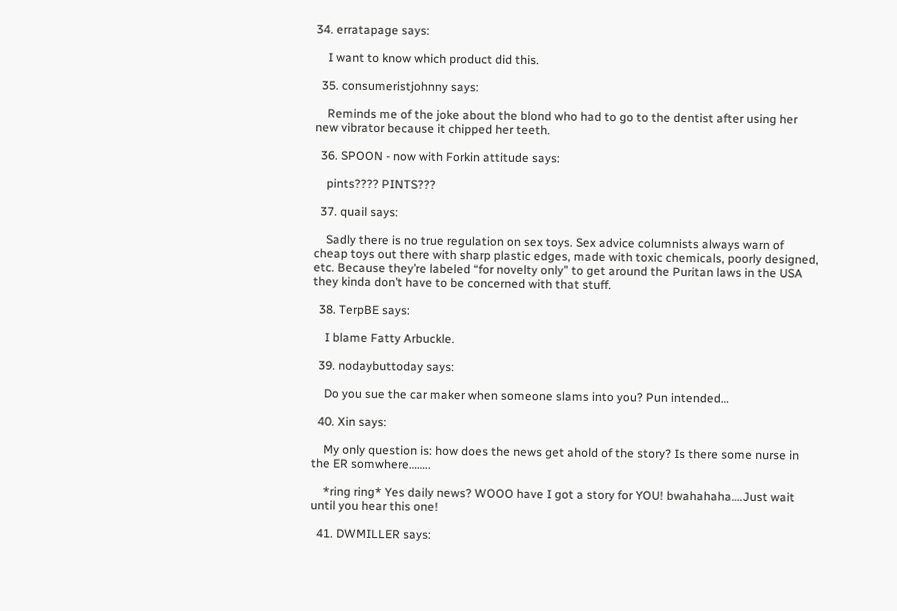34. erratapage says:

    I want to know which product did this.

  35. consumeristjohnny says:

    Reminds me of the joke about the blond who had to go to the dentist after using her new vibrator because it chipped her teeth.

  36. SPOON - now with Forkin attitude says:

    pints???? PINTS???

  37. quail says:

    Sadly there is no true regulation on sex toys. Sex advice columnists always warn of cheap toys out there with sharp plastic edges, made with toxic chemicals, poorly designed, etc. Because they’re labeled “for novelty only” to get around the Puritan laws in the USA they kinda don’t have to be concerned with that stuff.

  38. TerpBE says:

    I blame Fatty Arbuckle.

  39. nodaybuttoday says:

    Do you sue the car maker when someone slams into you? Pun intended…

  40. Xin says:

    My only question is: how does the news get ahold of the story? Is there some nurse in the ER somwhere……..

    *ring ring* Yes daily news? WOOO have I got a story for YOU! bwahahaha….Just wait until you hear this one!

  41. DWMILLER says: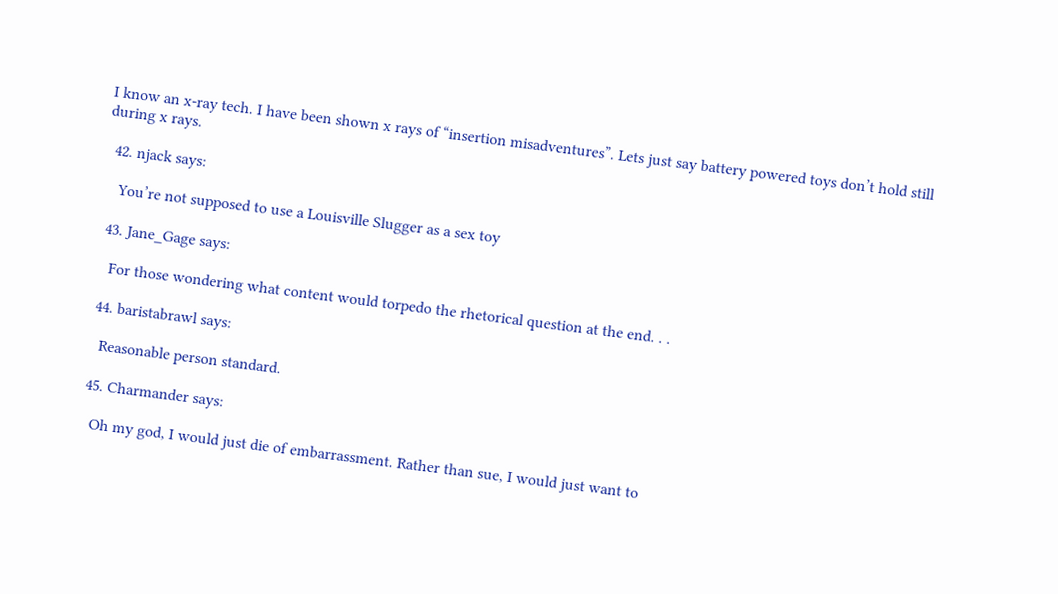I know an x-ray tech. I have been shown x rays of “insertion misadventures”. Lets just say battery powered toys don’t hold still during x rays.

  42. njack says:

    You’re not supposed to use a Louisville Slugger as a sex toy

  43. Jane_Gage says:

    For those wondering what content would torpedo the rhetorical question at the end. . .

  44. baristabrawl says:

    Reasonable person standard.

  45. Charmander says:

    Oh my god, I would just die of embarrassment. Rather than sue, I would just want to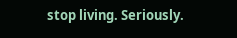stop living. Seriously.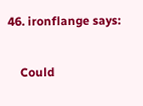46. ironflange says:

    Could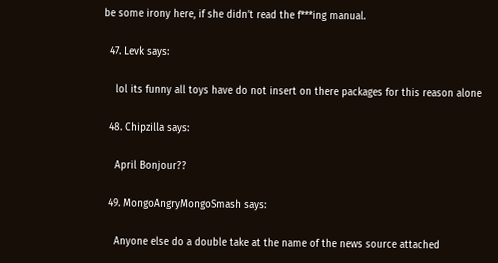be some irony here, if she didn’t read the f***ing manual.

  47. Levk says:

    lol its funny all toys have do not insert on there packages for this reason alone

  48. Chipzilla says:

    April Bonjour??

  49. MongoAngryMongoSmash says:

    Anyone else do a double take at the name of the news source attached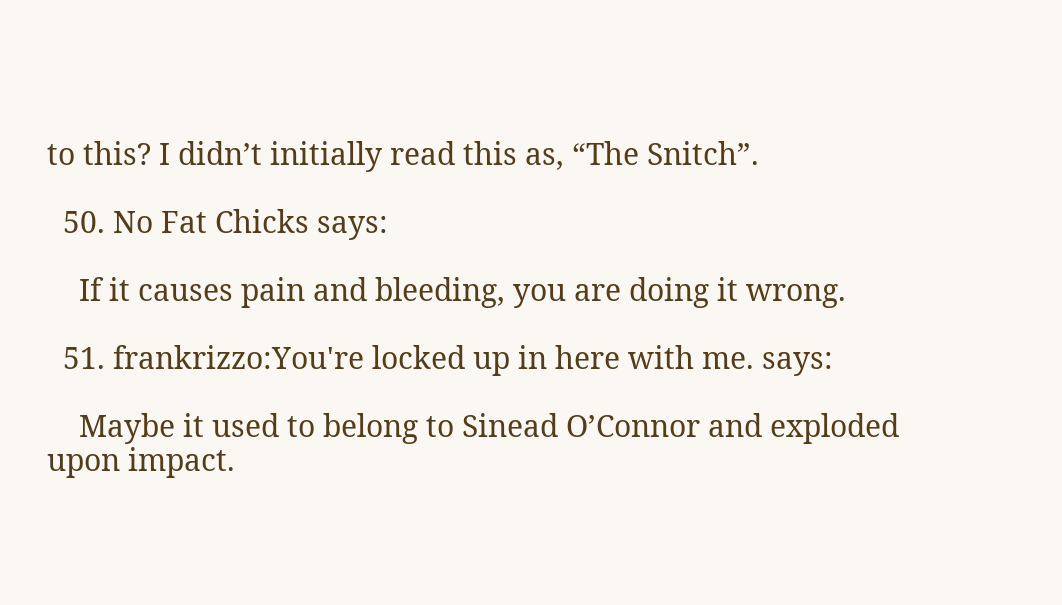to this? I didn’t initially read this as, “The Snitch”.

  50. No Fat Chicks says:

    If it causes pain and bleeding, you are doing it wrong.

  51. frankrizzo:You're locked up in here with me. says:

    Maybe it used to belong to Sinead O’Connor and exploded upon impact.